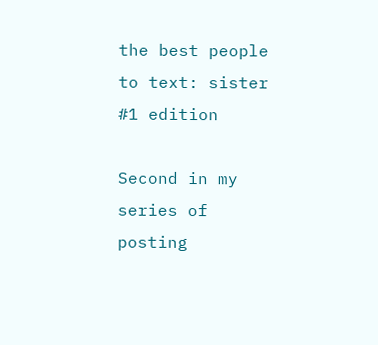the best people to text: sister #1 edition

Second in my series of posting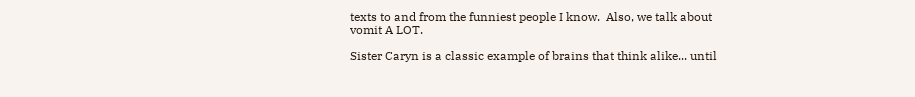texts to and from the funniest people I know.  Also, we talk about vomit A LOT.

Sister Caryn is a classic example of brains that think alike... until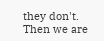they don't. Then we are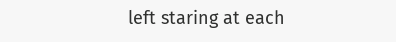left staring at each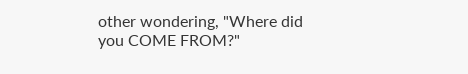other wondering, "Where did you COME FROM?"